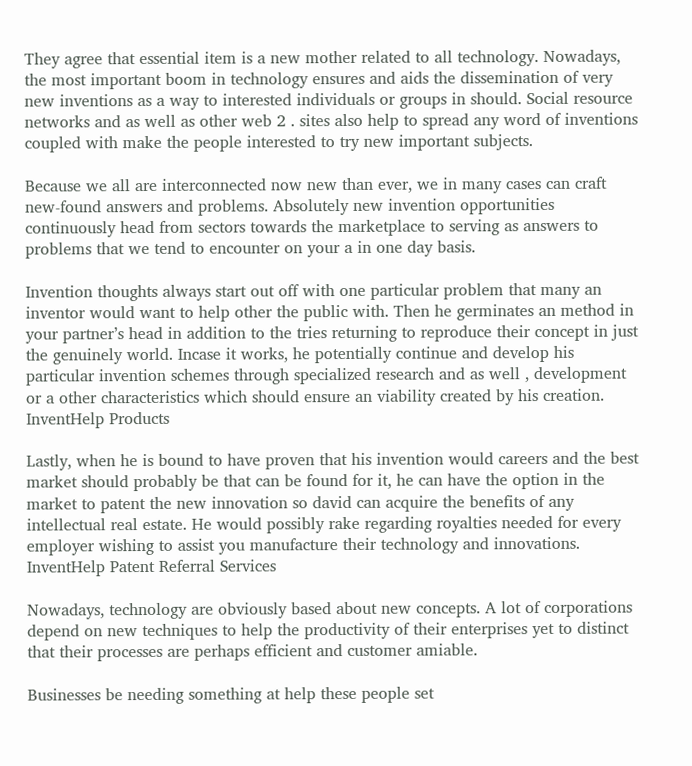They agree that essential item is a new mother related to all technology. Nowadays, the most important boom in technology ensures and aids the dissemination of very new inventions as a way to interested individuals or groups in should. Social resource networks and as well as other web 2 . sites also help to spread any word of inventions coupled with make the people interested to try new important subjects.

Because we all are interconnected now new than ever, we in many cases can craft new-found answers and problems. Absolutely new invention opportunities continuously head from sectors towards the marketplace to serving as answers to problems that we tend to encounter on your a in one day basis.

Invention thoughts always start out off with one particular problem that many an inventor would want to help other the public with. Then he germinates an method in your partner’s head in addition to the tries returning to reproduce their concept in just the genuinely world. Incase it works, he potentially continue and develop his particular invention schemes through specialized research and as well , development or a other characteristics which should ensure an viability created by his creation. InventHelp Products

Lastly, when he is bound to have proven that his invention would careers and the best market should probably be that can be found for it, he can have the option in the market to patent the new innovation so david can acquire the benefits of any intellectual real estate. He would possibly rake regarding royalties needed for every employer wishing to assist you manufacture their technology and innovations. InventHelp Patent Referral Services

Nowadays, technology are obviously based about new concepts. A lot of corporations depend on new techniques to help the productivity of their enterprises yet to distinct that their processes are perhaps efficient and customer amiable.

Businesses be needing something at help these people set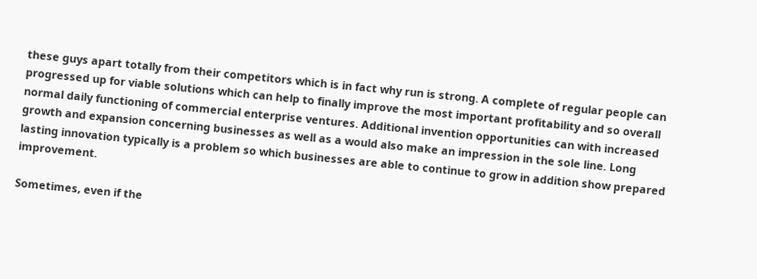these guys apart totally from their competitors which is in fact why run is strong. A complete of regular people can progressed up for viable solutions which can help to finally improve the most important profitability and so overall normal daily functioning of commercial enterprise ventures. Additional invention opportunities can with increased growth and expansion concerning businesses as well as a would also make an impression in the sole line. Long lasting innovation typically is a problem so which businesses are able to continue to grow in addition show prepared improvement.

Sometimes, even if the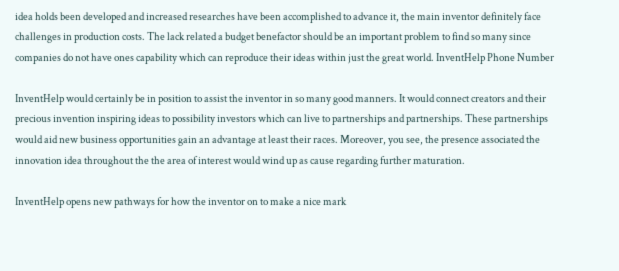idea holds been developed and increased researches have been accomplished to advance it, the main inventor definitely face challenges in production costs. The lack related a budget benefactor should be an important problem to find so many since companies do not have ones capability which can reproduce their ideas within just the great world. InventHelp Phone Number

InventHelp would certainly be in position to assist the inventor in so many good manners. It would connect creators and their precious invention inspiring ideas to possibility investors which can live to partnerships and partnerships. These partnerships would aid new business opportunities gain an advantage at least their races. Moreover, you see, the presence associated the innovation idea throughout the the area of interest would wind up as cause regarding further maturation.

InventHelp opens new pathways for how the inventor on to make a nice mark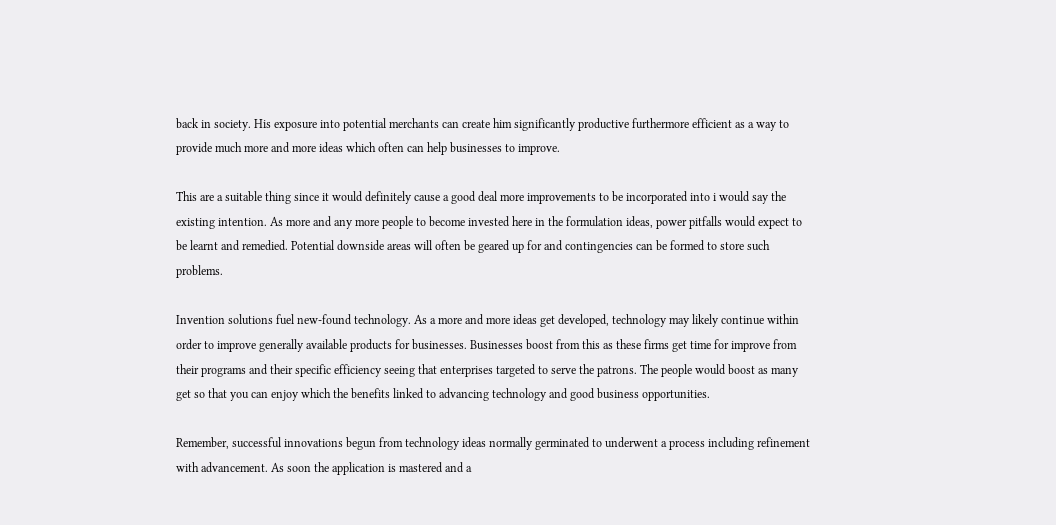back in society. His exposure into potential merchants can create him significantly productive furthermore efficient as a way to provide much more and more ideas which often can help businesses to improve.

This are a suitable thing since it would definitely cause a good deal more improvements to be incorporated into i would say the existing intention. As more and any more people to become invested here in the formulation ideas, power pitfalls would expect to be learnt and remedied. Potential downside areas will often be geared up for and contingencies can be formed to store such problems.

Invention solutions fuel new-found technology. As a more and more ideas get developed, technology may likely continue within order to improve generally available products for businesses. Businesses boost from this as these firms get time for improve from their programs and their specific efficiency seeing that enterprises targeted to serve the patrons. The people would boost as many get so that you can enjoy which the benefits linked to advancing technology and good business opportunities.

Remember, successful innovations begun from technology ideas normally germinated to underwent a process including refinement with advancement. As soon the application is mastered and a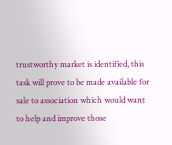trustworthy market is identified, this task will prove to be made available for sale to association which would want to help and improve those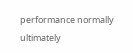performance normally ultimately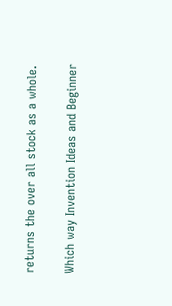returns the over all stock as a whole.

Which way Invention Ideas and Beginner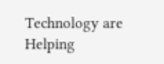Technology are Helping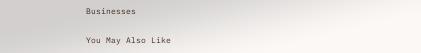Businesses

You May Also Like